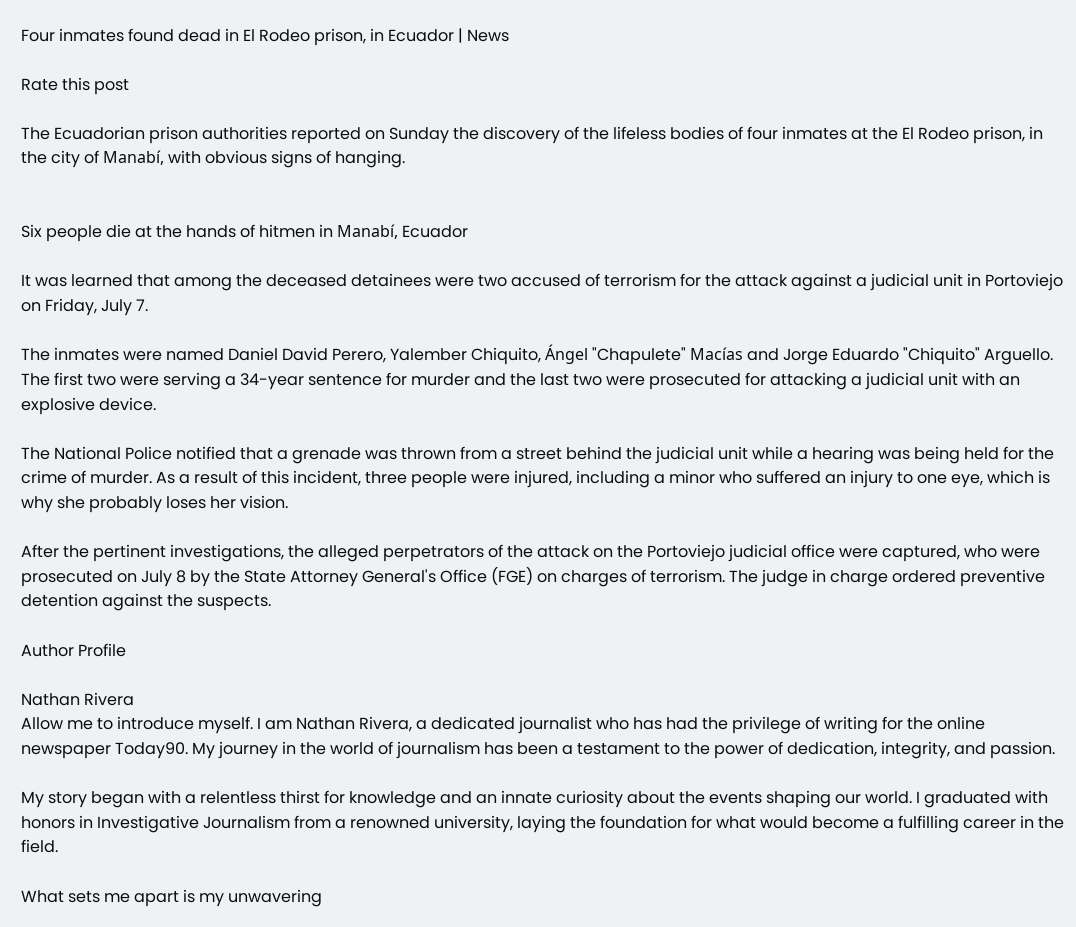Four inmates found dead in El Rodeo prison, in Ecuador | News

Rate this post

The Ecuadorian prison authorities reported on Sunday the discovery of the lifeless bodies of four inmates at the El Rodeo prison, in the city of Manabí, with obvious signs of hanging.


Six people die at the hands of hitmen in Manabí, Ecuador

It was learned that among the deceased detainees were two accused of terrorism for the attack against a judicial unit in Portoviejo on Friday, July 7.

The inmates were named Daniel David Perero, Yalember Chiquito, Ángel "Chapulete" Macías and Jorge Eduardo "Chiquito" Arguello. The first two were serving a 34-year sentence for murder and the last two were prosecuted for attacking a judicial unit with an explosive device.

The National Police notified that a grenade was thrown from a street behind the judicial unit while a hearing was being held for the crime of murder. As a result of this incident, three people were injured, including a minor who suffered an injury to one eye, which is why she probably loses her vision.

After the pertinent investigations, the alleged perpetrators of the attack on the Portoviejo judicial office were captured, who were prosecuted on July 8 by the State Attorney General's Office (FGE) on charges of terrorism. The judge in charge ordered preventive detention against the suspects.

Author Profile

Nathan Rivera
Allow me to introduce myself. I am Nathan Rivera, a dedicated journalist who has had the privilege of writing for the online newspaper Today90. My journey in the world of journalism has been a testament to the power of dedication, integrity, and passion.

My story began with a relentless thirst for knowledge and an innate curiosity about the events shaping our world. I graduated with honors in Investigative Journalism from a renowned university, laying the foundation for what would become a fulfilling career in the field.

What sets me apart is my unwavering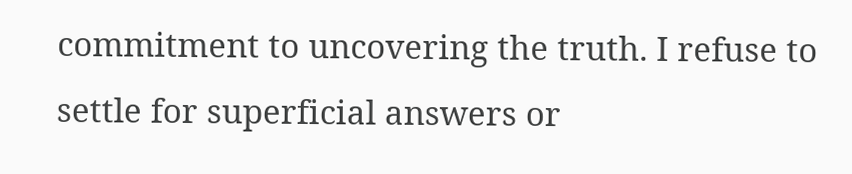commitment to uncovering the truth. I refuse to settle for superficial answers or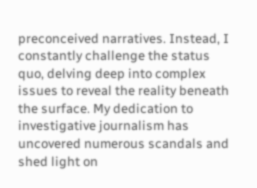preconceived narratives. Instead, I constantly challenge the status quo, delving deep into complex issues to reveal the reality beneath the surface. My dedication to investigative journalism has uncovered numerous scandals and shed light on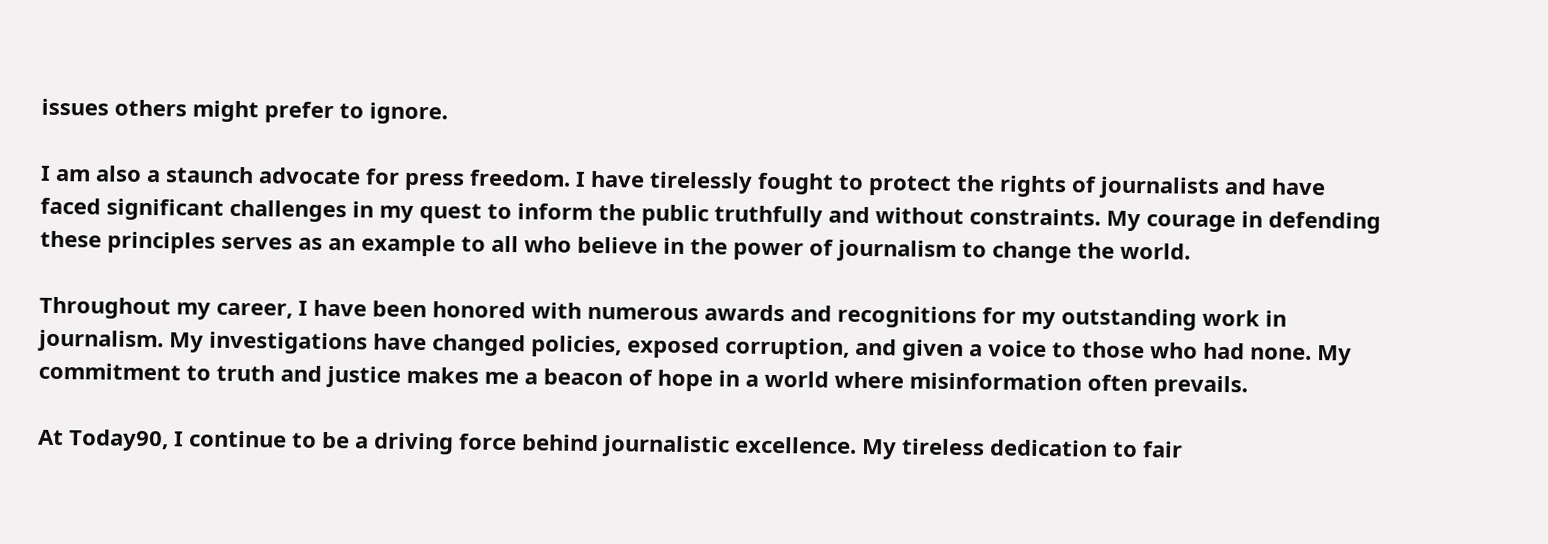issues others might prefer to ignore.

I am also a staunch advocate for press freedom. I have tirelessly fought to protect the rights of journalists and have faced significant challenges in my quest to inform the public truthfully and without constraints. My courage in defending these principles serves as an example to all who believe in the power of journalism to change the world.

Throughout my career, I have been honored with numerous awards and recognitions for my outstanding work in journalism. My investigations have changed policies, exposed corruption, and given a voice to those who had none. My commitment to truth and justice makes me a beacon of hope in a world where misinformation often prevails.

At Today90, I continue to be a driving force behind journalistic excellence. My tireless dedication to fair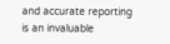and accurate reporting is an invaluable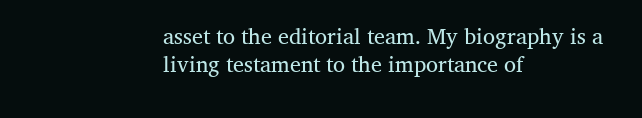asset to the editorial team. My biography is a living testament to the importance of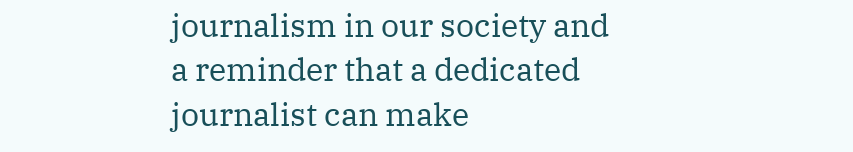journalism in our society and a reminder that a dedicated journalist can make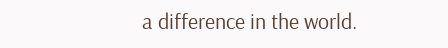a difference in the world.